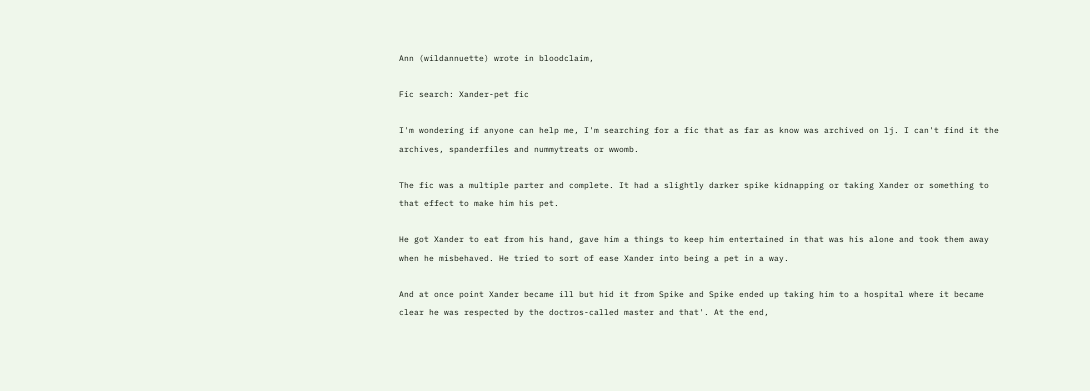Ann (wildannuette) wrote in bloodclaim,

Fic search: Xander-pet fic

I'm wondering if anyone can help me, I'm searching for a fic that as far as know was archived on lj. I can't find it the archives, spanderfiles and nummytreats or wwomb.

The fic was a multiple parter and complete. It had a slightly darker spike kidnapping or taking Xander or something to that effect to make him his pet.

He got Xander to eat from his hand, gave him a things to keep him entertained in that was his alone and took them away when he misbehaved. He tried to sort of ease Xander into being a pet in a way.

And at once point Xander became ill but hid it from Spike and Spike ended up taking him to a hospital where it became clear he was respected by the doctros-called master and that'. At the end,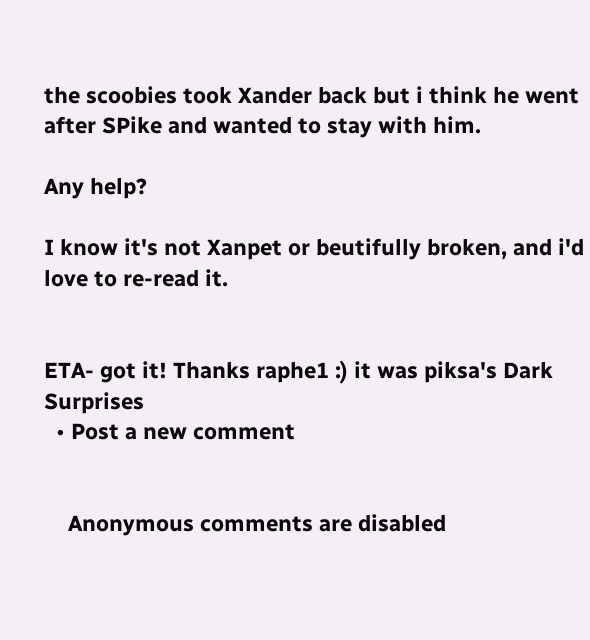the scoobies took Xander back but i think he went after SPike and wanted to stay with him.

Any help?

I know it's not Xanpet or beutifully broken, and i'd love to re-read it.


ETA- got it! Thanks raphe1 :) it was piksa's Dark Surprises
  • Post a new comment


    Anonymous comments are disabled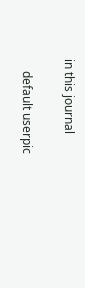in this journal

    default userpic